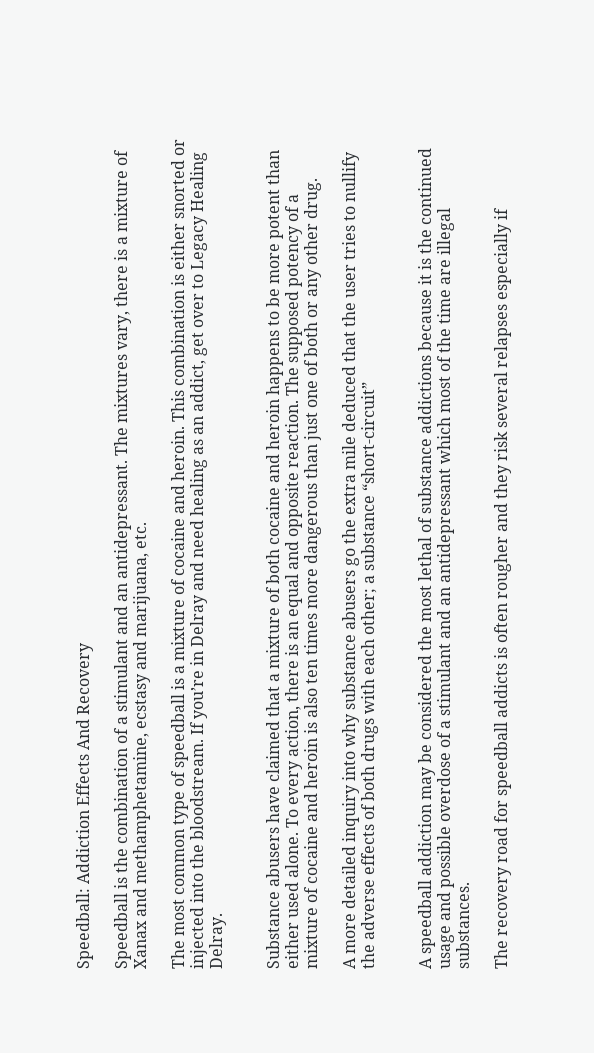Speedball: Addiction Effects And Recovery

Speedball is the combination of a stimulant and an antidepressant. The mixtures vary, there is a mixture of Xanax and methamphetamine, ecstasy and marijuana, etc.

The most common type of speedball is a mixture of cocaine and heroin. This combination is either snorted or injected into the bloodstream. If you’re in Delray and need healing as an addict, get over to Legacy Healing Delray.


Substance abusers have claimed that a mixture of both cocaine and heroin happens to be more potent than either used alone. To every action, there is an equal and opposite reaction. The supposed potency of a mixture of cocaine and heroin is also ten times more dangerous than just one of both or any other drug.

A more detailed inquiry into why substance abusers go the extra mile deduced that the user tries to nullify the adverse effects of both drugs with each other; a substance “short-circuit”


A speedball addiction may be considered the most lethal of substance addictions because it is the continued usage and possible overdose of a stimulant and an antidepressant which most of the time are illegal substances.

The recovery road for speedball addicts is often rougher and they risk several relapses especially if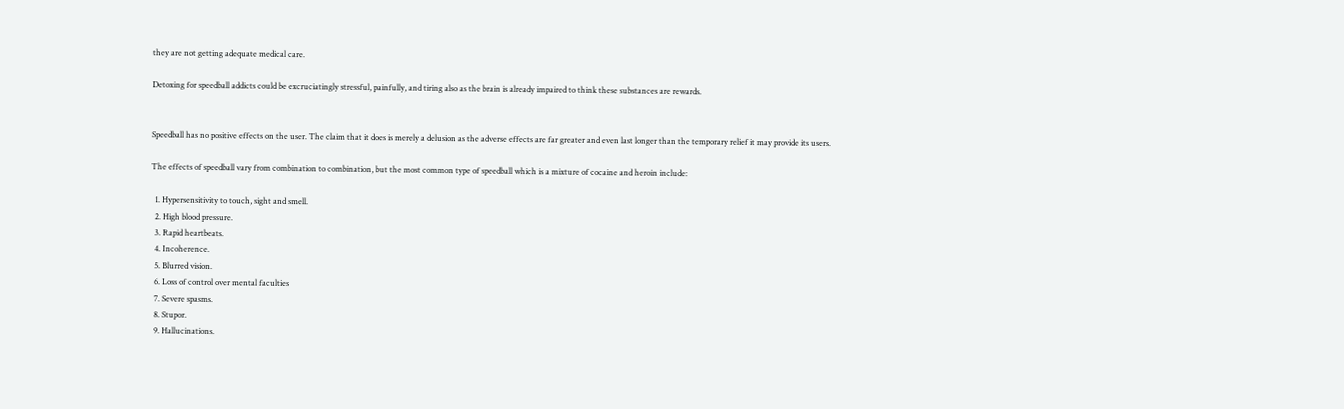they are not getting adequate medical care.

Detoxing for speedball addicts could be excruciatingly stressful, painfully, and tiring also as the brain is already impaired to think these substances are rewards.


Speedball has no positive effects on the user. The claim that it does is merely a delusion as the adverse effects are far greater and even last longer than the temporary relief it may provide its users.

The effects of speedball vary from combination to combination, but the most common type of speedball which is a mixture of cocaine and heroin include:

  1. Hypersensitivity to touch, sight and smell.
  2. High blood pressure.
  3. Rapid heartbeats.
  4. Incoherence.
  5. Blurred vision.
  6. Loss of control over mental faculties
  7. Severe spasms.
  8. Stupor.
  9. Hallucinations.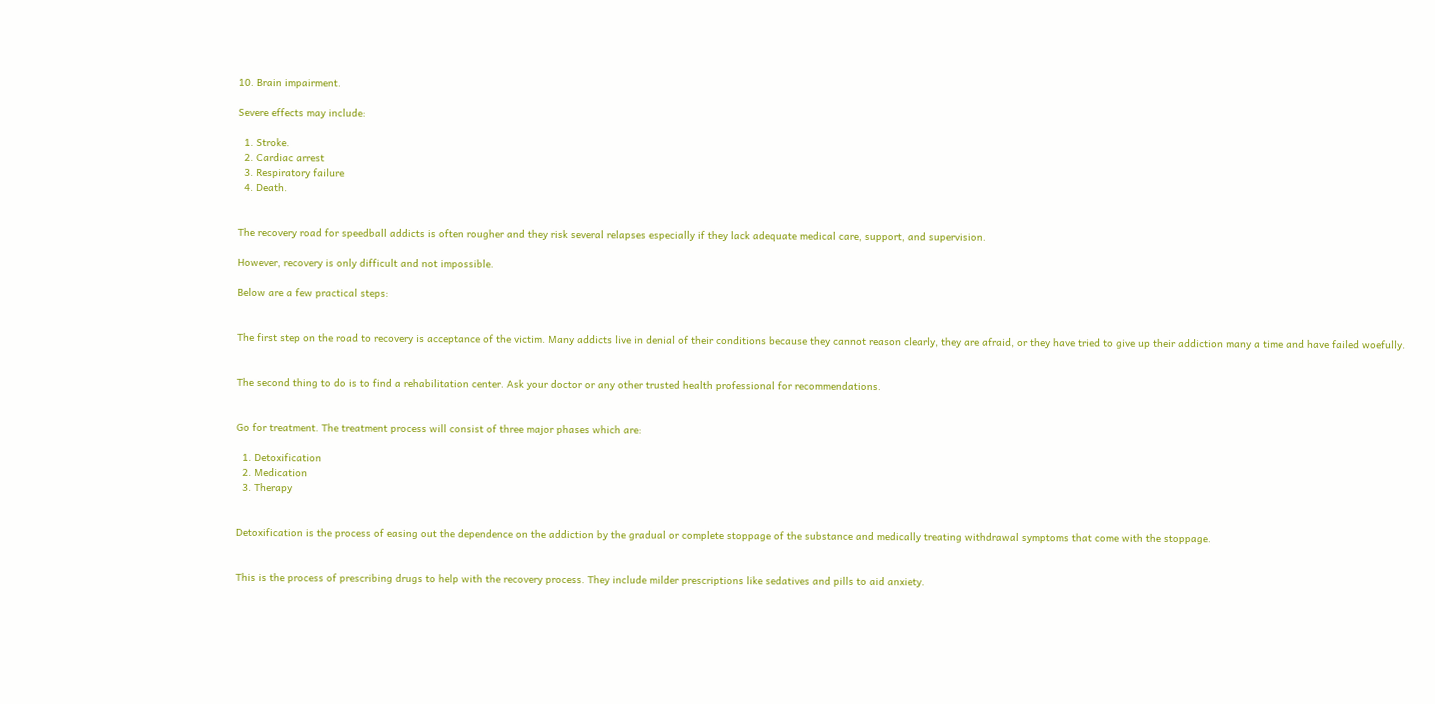10. Brain impairment.

Severe effects may include:

  1. Stroke.
  2. Cardiac arrest
  3. Respiratory failure
  4. Death.


The recovery road for speedball addicts is often rougher and they risk several relapses especially if they lack adequate medical care, support, and supervision.

However, recovery is only difficult and not impossible.

Below are a few practical steps:


The first step on the road to recovery is acceptance of the victim. Many addicts live in denial of their conditions because they cannot reason clearly, they are afraid, or they have tried to give up their addiction many a time and have failed woefully.


The second thing to do is to find a rehabilitation center. Ask your doctor or any other trusted health professional for recommendations.


Go for treatment. The treatment process will consist of three major phases which are:

  1. Detoxification
  2. Medication
  3. Therapy


Detoxification is the process of easing out the dependence on the addiction by the gradual or complete stoppage of the substance and medically treating withdrawal symptoms that come with the stoppage.


This is the process of prescribing drugs to help with the recovery process. They include milder prescriptions like sedatives and pills to aid anxiety.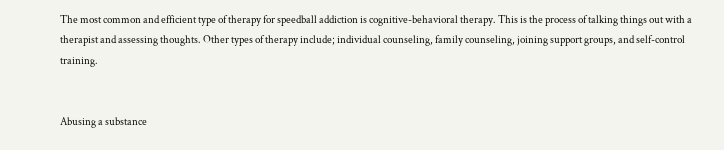The most common and efficient type of therapy for speedball addiction is cognitive-behavioral therapy. This is the process of talking things out with a therapist and assessing thoughts. Other types of therapy include; individual counseling, family counseling, joining support groups, and self-control training.


Abusing a substance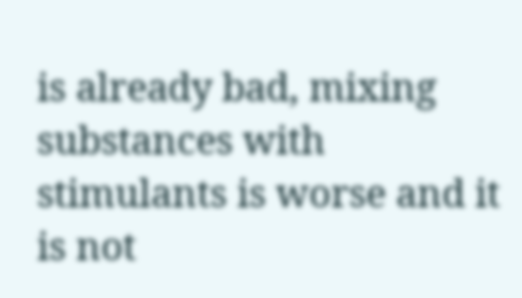is already bad, mixing substances with stimulants is worse and it is not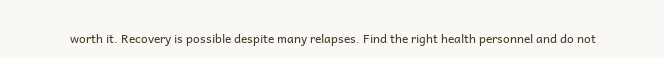worth it. Recovery is possible despite many relapses. Find the right health personnel and do not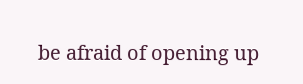be afraid of opening up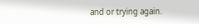and or trying again.